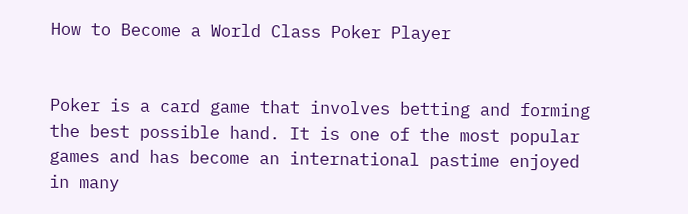How to Become a World Class Poker Player


Poker is a card game that involves betting and forming the best possible hand. It is one of the most popular games and has become an international pastime enjoyed in many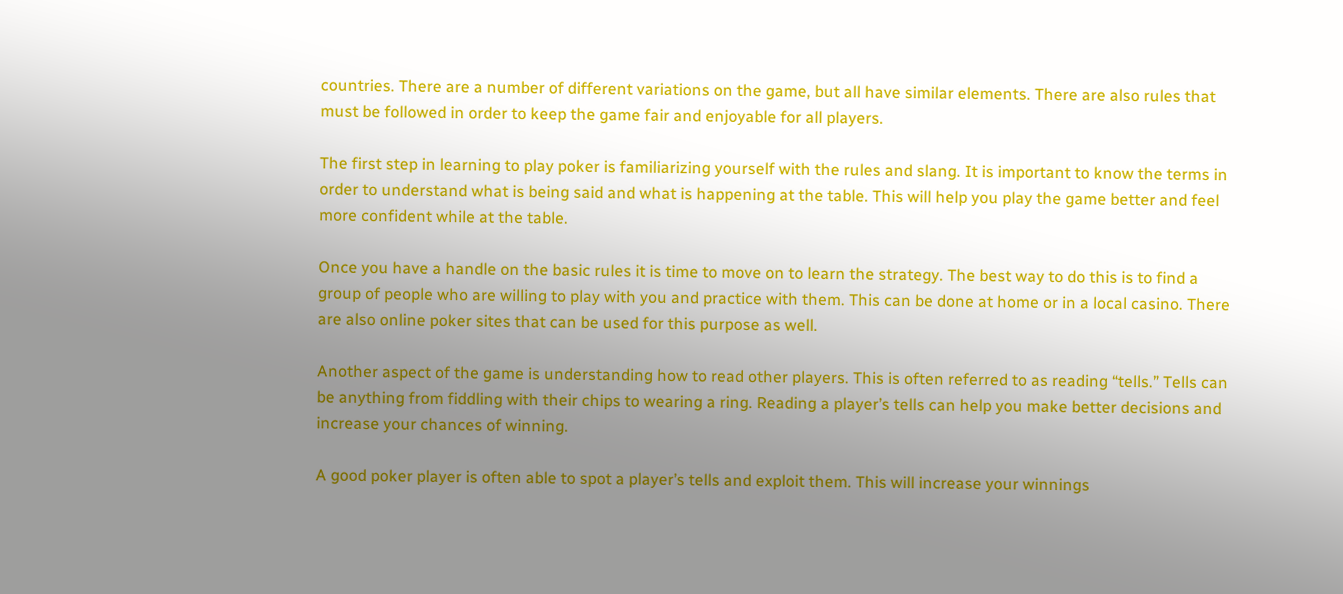countries. There are a number of different variations on the game, but all have similar elements. There are also rules that must be followed in order to keep the game fair and enjoyable for all players.

The first step in learning to play poker is familiarizing yourself with the rules and slang. It is important to know the terms in order to understand what is being said and what is happening at the table. This will help you play the game better and feel more confident while at the table.

Once you have a handle on the basic rules it is time to move on to learn the strategy. The best way to do this is to find a group of people who are willing to play with you and practice with them. This can be done at home or in a local casino. There are also online poker sites that can be used for this purpose as well.

Another aspect of the game is understanding how to read other players. This is often referred to as reading “tells.” Tells can be anything from fiddling with their chips to wearing a ring. Reading a player’s tells can help you make better decisions and increase your chances of winning.

A good poker player is often able to spot a player’s tells and exploit them. This will increase your winnings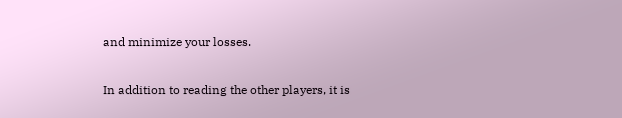and minimize your losses.

In addition to reading the other players, it is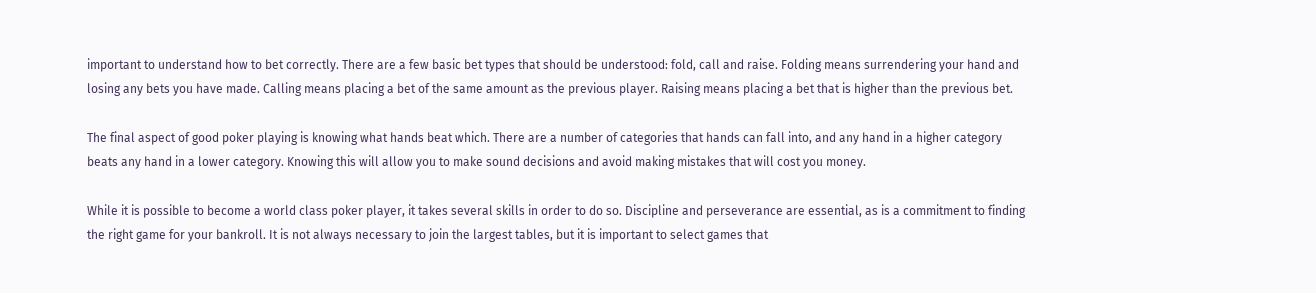important to understand how to bet correctly. There are a few basic bet types that should be understood: fold, call and raise. Folding means surrendering your hand and losing any bets you have made. Calling means placing a bet of the same amount as the previous player. Raising means placing a bet that is higher than the previous bet.

The final aspect of good poker playing is knowing what hands beat which. There are a number of categories that hands can fall into, and any hand in a higher category beats any hand in a lower category. Knowing this will allow you to make sound decisions and avoid making mistakes that will cost you money.

While it is possible to become a world class poker player, it takes several skills in order to do so. Discipline and perseverance are essential, as is a commitment to finding the right game for your bankroll. It is not always necessary to join the largest tables, but it is important to select games that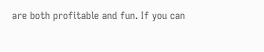are both profitable and fun. If you can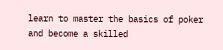learn to master the basics of poker and become a skilled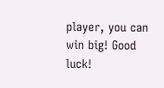player, you can win big! Good luck!